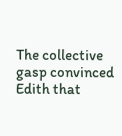The collective gasp convinced Edith that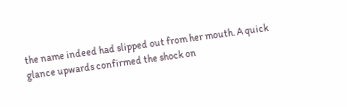the name indeed had slipped out from her mouth. A quick glance upwards confirmed the shock on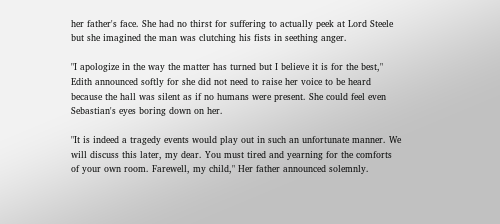her father's face. She had no thirst for suffering to actually peek at Lord Steele but she imagined the man was clutching his fists in seething anger.

"I apologize in the way the matter has turned but I believe it is for the best," Edith announced softly for she did not need to raise her voice to be heard because the hall was silent as if no humans were present. She could feel even Sebastian's eyes boring down on her.

"It is indeed a tragedy events would play out in such an unfortunate manner. We will discuss this later, my dear. You must tired and yearning for the comforts of your own room. Farewell, my child," Her father announced solemnly.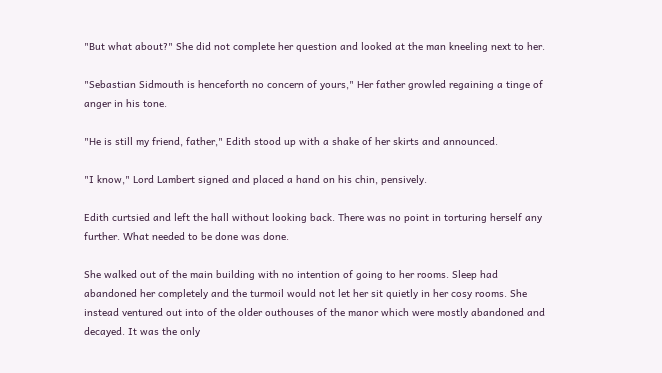"But what about?" She did not complete her question and looked at the man kneeling next to her.

"Sebastian Sidmouth is henceforth no concern of yours," Her father growled regaining a tinge of anger in his tone.

"He is still my friend, father," Edith stood up with a shake of her skirts and announced.

"I know," Lord Lambert signed and placed a hand on his chin, pensively.

Edith curtsied and left the hall without looking back. There was no point in torturing herself any further. What needed to be done was done.

She walked out of the main building with no intention of going to her rooms. Sleep had abandoned her completely and the turmoil would not let her sit quietly in her cosy rooms. She instead ventured out into of the older outhouses of the manor which were mostly abandoned and decayed. It was the only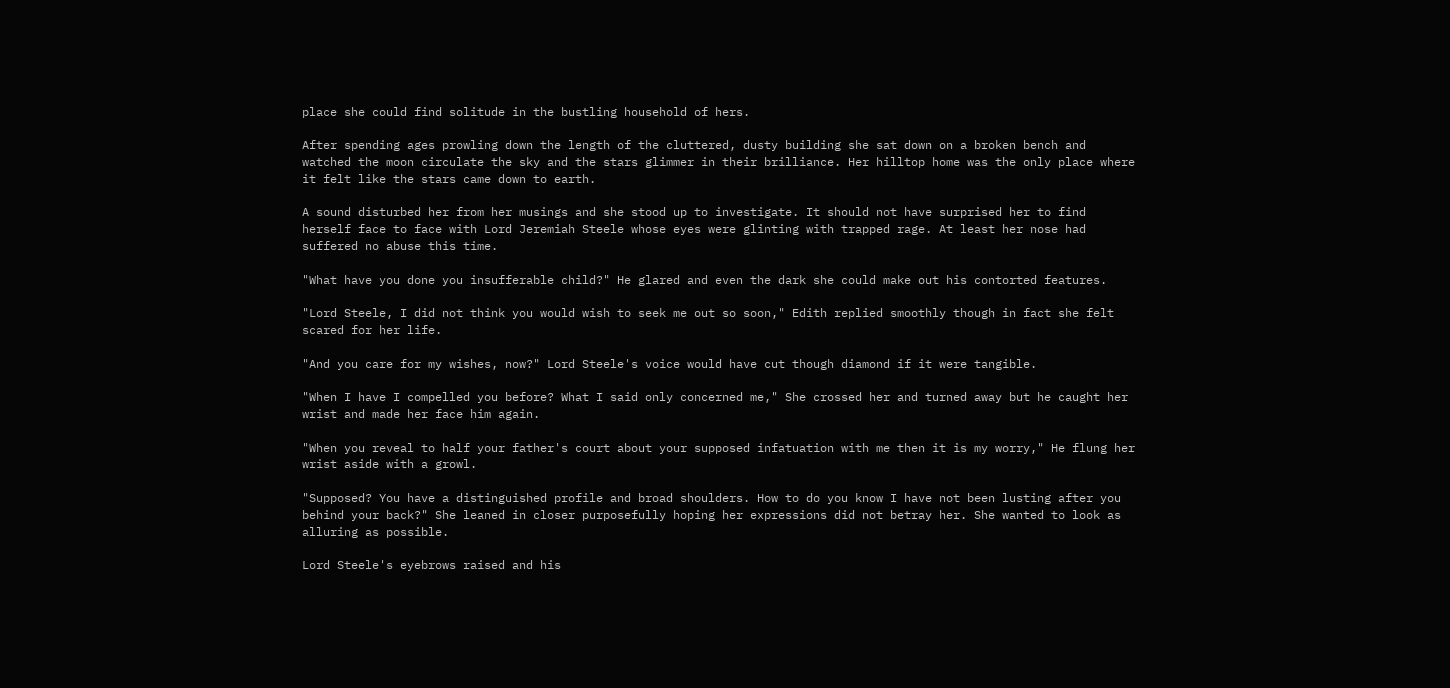place she could find solitude in the bustling household of hers.

After spending ages prowling down the length of the cluttered, dusty building she sat down on a broken bench and watched the moon circulate the sky and the stars glimmer in their brilliance. Her hilltop home was the only place where it felt like the stars came down to earth.

A sound disturbed her from her musings and she stood up to investigate. It should not have surprised her to find herself face to face with Lord Jeremiah Steele whose eyes were glinting with trapped rage. At least her nose had suffered no abuse this time.

"What have you done you insufferable child?" He glared and even the dark she could make out his contorted features.

"Lord Steele, I did not think you would wish to seek me out so soon," Edith replied smoothly though in fact she felt scared for her life.

"And you care for my wishes, now?" Lord Steele's voice would have cut though diamond if it were tangible.

"When I have I compelled you before? What I said only concerned me," She crossed her and turned away but he caught her wrist and made her face him again.

"When you reveal to half your father's court about your supposed infatuation with me then it is my worry," He flung her wrist aside with a growl.

"Supposed? You have a distinguished profile and broad shoulders. How to do you know I have not been lusting after you behind your back?" She leaned in closer purposefully hoping her expressions did not betray her. She wanted to look as alluring as possible.

Lord Steele's eyebrows raised and his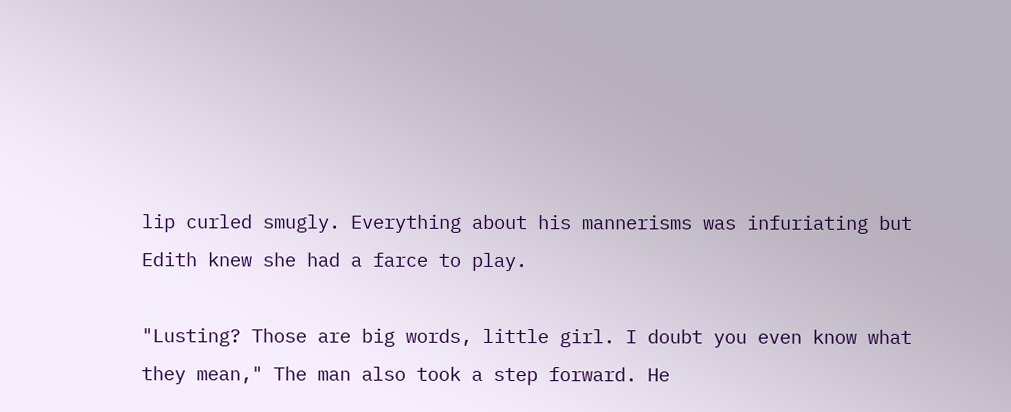lip curled smugly. Everything about his mannerisms was infuriating but Edith knew she had a farce to play.

"Lusting? Those are big words, little girl. I doubt you even know what they mean," The man also took a step forward. He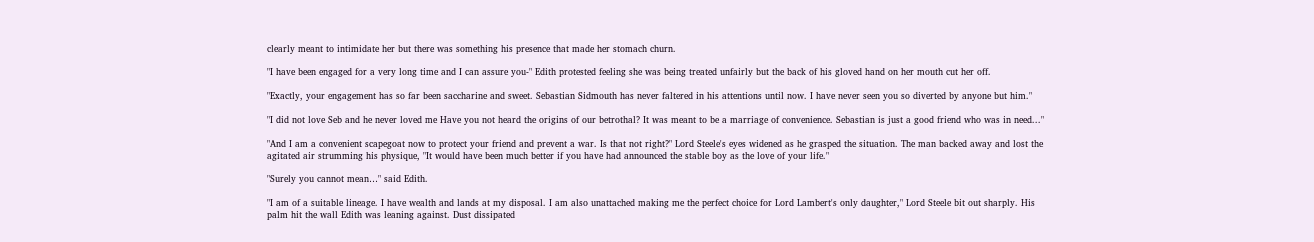clearly meant to intimidate her but there was something his presence that made her stomach churn.

"I have been engaged for a very long time and I can assure you-" Edith protested feeling she was being treated unfairly but the back of his gloved hand on her mouth cut her off.

"Exactly, your engagement has so far been saccharine and sweet. Sebastian Sidmouth has never faltered in his attentions until now. I have never seen you so diverted by anyone but him."

"I did not love Seb and he never loved me Have you not heard the origins of our betrothal? It was meant to be a marriage of convenience. Sebastian is just a good friend who was in need..."

"And I am a convenient scapegoat now to protect your friend and prevent a war. Is that not right?" Lord Steele's eyes widened as he grasped the situation. The man backed away and lost the agitated air strumming his physique, "It would have been much better if you have had announced the stable boy as the love of your life."

"Surely you cannot mean…" said Edith.

"I am of a suitable lineage. I have wealth and lands at my disposal. I am also unattached making me the perfect choice for Lord Lambert's only daughter," Lord Steele bit out sharply. His palm hit the wall Edith was leaning against. Dust dissipated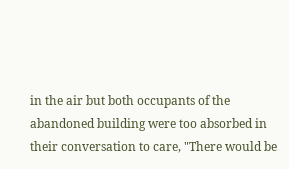in the air but both occupants of the abandoned building were too absorbed in their conversation to care, "There would be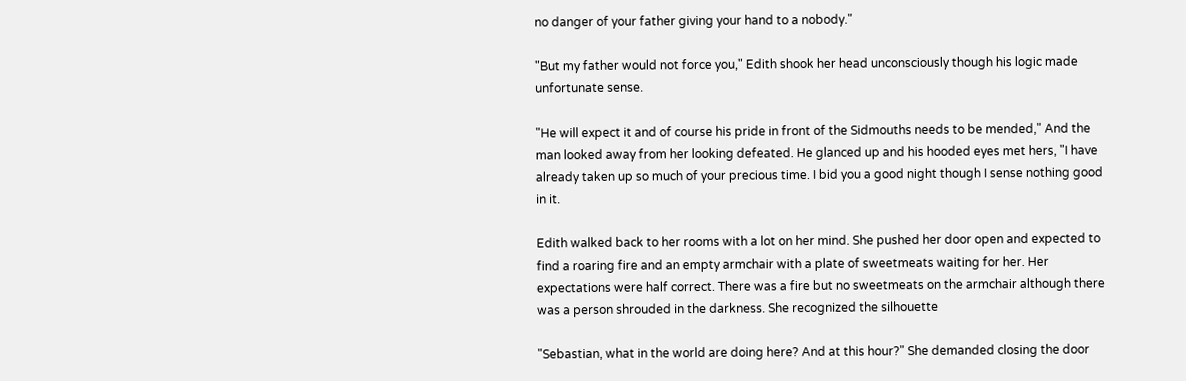no danger of your father giving your hand to a nobody."

"But my father would not force you," Edith shook her head unconsciously though his logic made unfortunate sense.

"He will expect it and of course his pride in front of the Sidmouths needs to be mended," And the man looked away from her looking defeated. He glanced up and his hooded eyes met hers, "I have already taken up so much of your precious time. I bid you a good night though I sense nothing good in it.

Edith walked back to her rooms with a lot on her mind. She pushed her door open and expected to find a roaring fire and an empty armchair with a plate of sweetmeats waiting for her. Her expectations were half correct. There was a fire but no sweetmeats on the armchair although there was a person shrouded in the darkness. She recognized the silhouette

"Sebastian, what in the world are doing here? And at this hour?" She demanded closing the door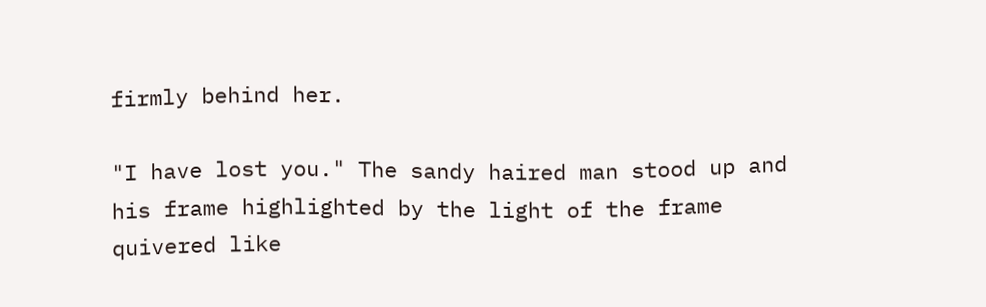firmly behind her.

"I have lost you." The sandy haired man stood up and his frame highlighted by the light of the frame quivered like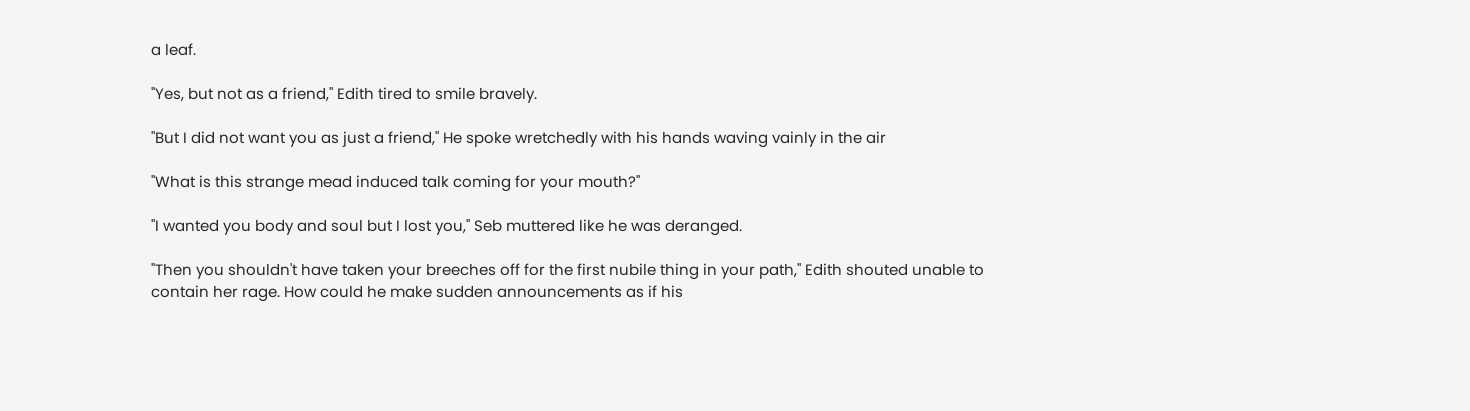a leaf.

"Yes, but not as a friend," Edith tired to smile bravely.

"But I did not want you as just a friend," He spoke wretchedly with his hands waving vainly in the air

"What is this strange mead induced talk coming for your mouth?"

"I wanted you body and soul but I lost you," Seb muttered like he was deranged.

"Then you shouldn't have taken your breeches off for the first nubile thing in your path," Edith shouted unable to contain her rage. How could he make sudden announcements as if his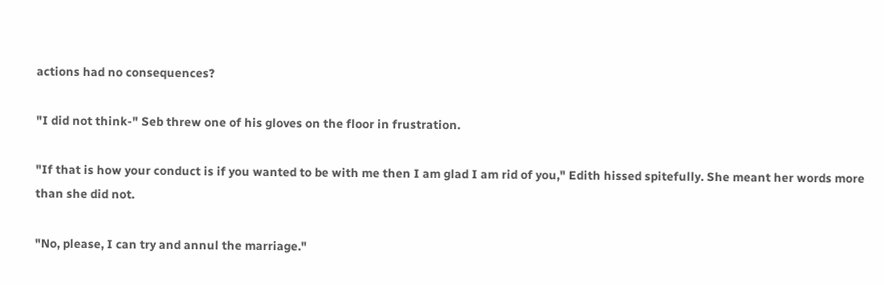actions had no consequences?

"I did not think-" Seb threw one of his gloves on the floor in frustration.

"If that is how your conduct is if you wanted to be with me then I am glad I am rid of you," Edith hissed spitefully. She meant her words more than she did not.

"No, please, I can try and annul the marriage."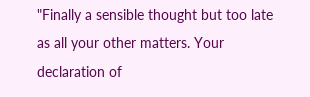"Finally a sensible thought but too late as all your other matters. Your declaration of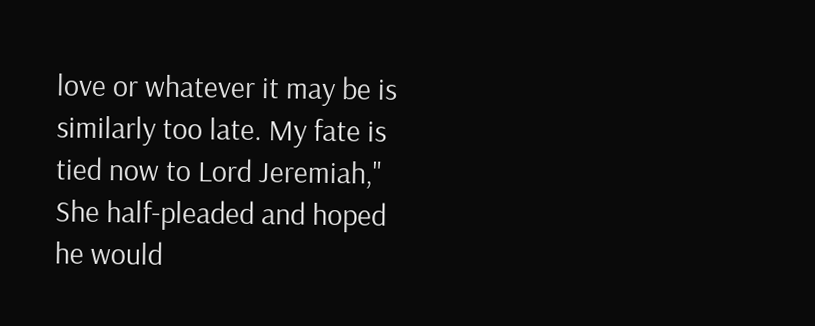love or whatever it may be is similarly too late. My fate is tied now to Lord Jeremiah," She half-pleaded and hoped he would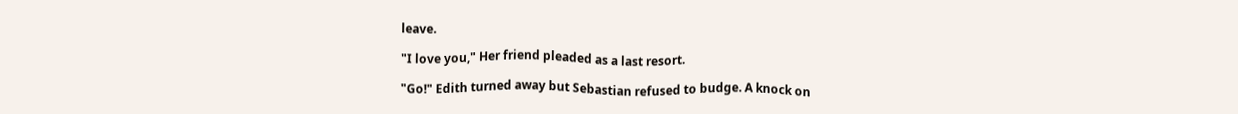leave.

"I love you," Her friend pleaded as a last resort.

"Go!" Edith turned away but Sebastian refused to budge. A knock on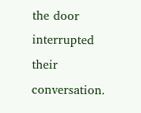the door interrupted their conversation.